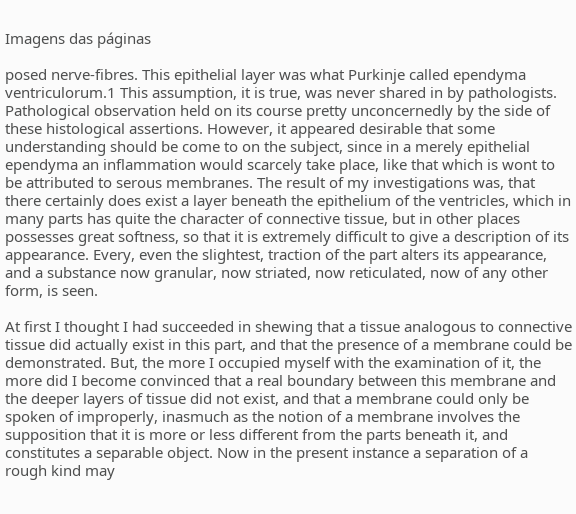Imagens das páginas

posed nerve-fibres. This epithelial layer was what Purkinje called ependyma ventriculorum.1 This assumption, it is true, was never shared in by pathologists. Pathological observation held on its course pretty unconcernedly by the side of these histological assertions. However, it appeared desirable that some understanding should be come to on the subject, since in a merely epithelial ependyma an inflammation would scarcely take place, like that which is wont to be attributed to serous membranes. The result of my investigations was, that there certainly does exist a layer beneath the epithelium of the ventricles, which in many parts has quite the character of connective tissue, but in other places possesses great softness, so that it is extremely difficult to give a description of its appearance. Every, even the slightest, traction of the part alters its appearance, and a substance now granular, now striated, now reticulated, now of any other form, is seen.

At first I thought I had succeeded in shewing that a tissue analogous to connective tissue did actually exist in this part, and that the presence of a membrane could be demonstrated. But, the more I occupied myself with the examination of it, the more did I become convinced that a real boundary between this membrane and the deeper layers of tissue did not exist, and that a membrane could only be spoken of improperly, inasmuch as the notion of a membrane involves the supposition that it is more or less different from the parts beneath it, and constitutes a separable object. Now in the present instance a separation of a rough kind may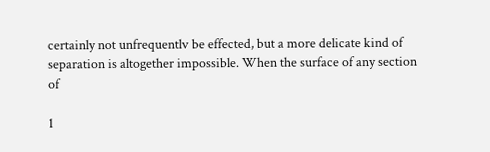certainly not unfrequentlv be effected, but a more delicate kind of separation is altogether impossible. When the surface of any section of

1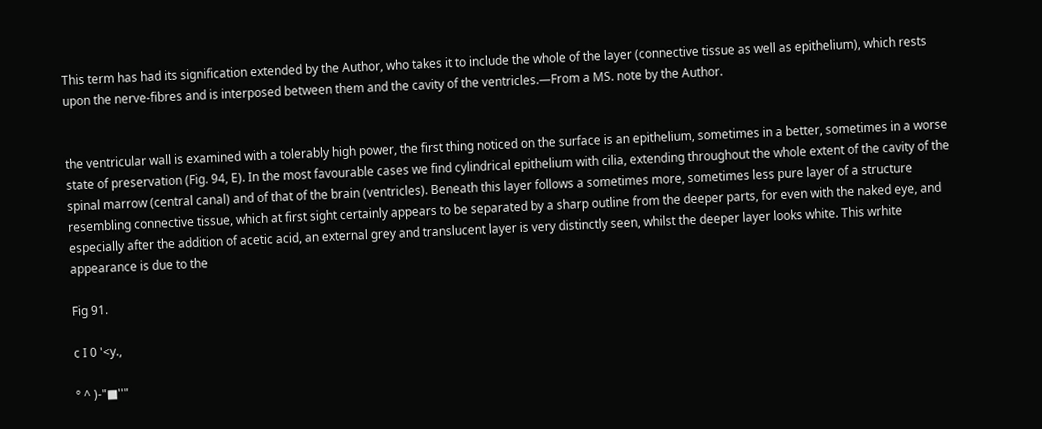This term has had its signification extended by the Author, who takes it to include the whole of the layer (connective tissue as well as epithelium), which rests upon the nerve-fibres and is interposed between them and the cavity of the ventricles.—From a MS. note by the Author.


the ventricular wall is examined with a tolerably high power, the first thing noticed on the surface is an epithelium, sometimes in a better, sometimes in a worse state of preservation (Fig. 94, E). In the most favourable cases we find cylindrical epithelium with cilia, extending throughout the whole extent of the cavity of the spinal marrow (central canal) and of that of the brain (ventricles). Beneath this layer follows a sometimes more, sometimes less pure layer of a structure resembling connective tissue, which at first sight certainly appears to be separated by a sharp outline from the deeper parts, for even with the naked eye, and especially after the addition of acetic acid, an external grey and translucent layer is very distinctly seen, whilst the deeper layer looks white. This wrhite appearance is due to the

Fig 91.

c I 0 '<y.,

° ^ )-"■''"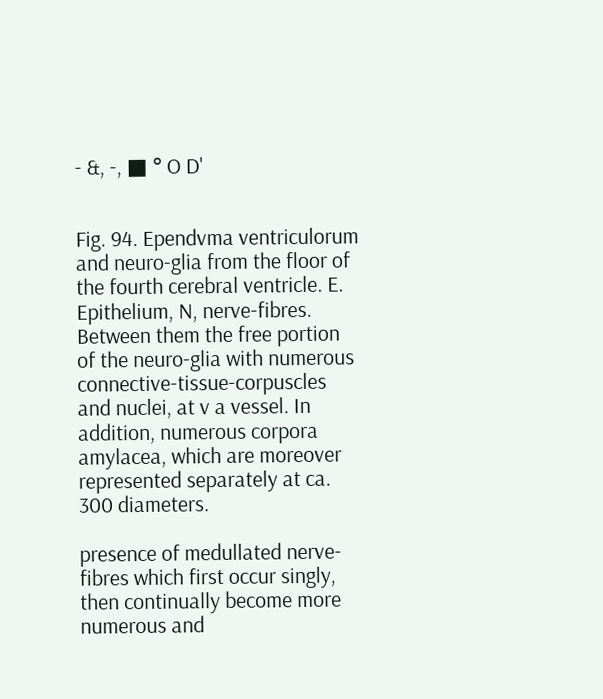- &, -, ■ ° O D'


Fig. 94. Ependvma ventriculorum and neuro-glia from the floor of the fourth cerebral ventricle. E. Epithelium, N, nerve-fibres. Between them the free portion of the neuro-glia with numerous connective-tissue-corpuscles and nuclei, at v a vessel. In addition, numerous corpora amylacea, which are moreover represented separately at ca. 300 diameters.

presence of medullated nerve-fibres which first occur singly, then continually become more numerous and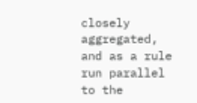closely aggregated, and as a rule run parallel to the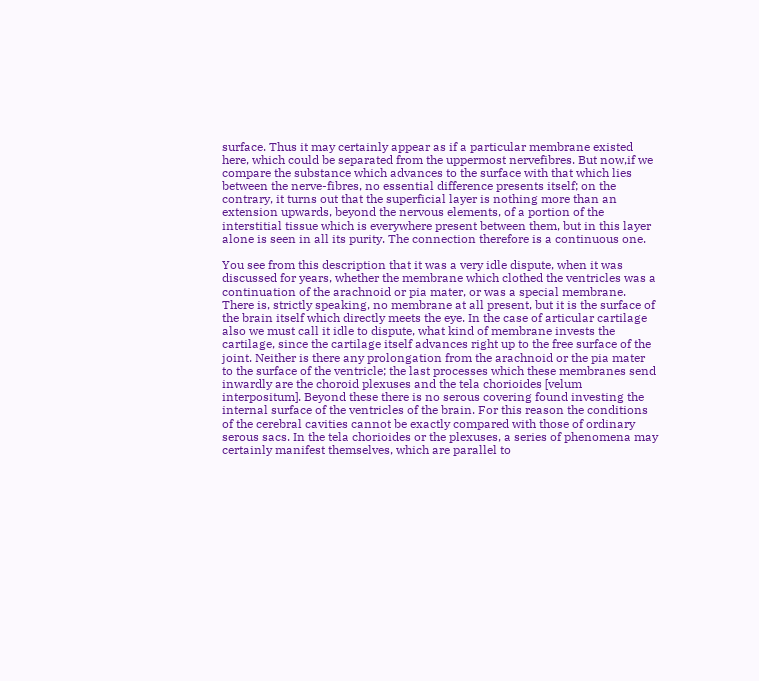surface. Thus it may certainly appear as if a particular membrane existed here, which could be separated from the uppermost nervefibres. But now,if we compare the substance which advances to the surface with that which lies between the nerve-fibres, no essential difference presents itself; on the contrary, it turns out that the superficial layer is nothing more than an extension upwards, beyond the nervous elements, of a portion of the interstitial tissue which is everywhere present between them, but in this layer alone is seen in all its purity. The connection therefore is a continuous one.

You see from this description that it was a very idle dispute, when it was discussed for years, whether the membrane which clothed the ventricles was a continuation of the arachnoid or pia mater, or was a special membrane. There is, strictly speaking, no membrane at all present, but it is the surface of the brain itself which directly meets the eye. In the case of articular cartilage also we must call it idle to dispute, what kind of membrane invests the cartilage, since the cartilage itself advances right up to the free surface of the joint. Neither is there any prolongation from the arachnoid or the pia mater to the surface of the ventricle; the last processes which these membranes send inwardly are the choroid plexuses and the tela chorioides [velum interpositum]. Beyond these there is no serous covering found investing the internal surface of the ventricles of the brain. For this reason the conditions of the cerebral cavities cannot be exactly compared with those of ordinary serous sacs. In the tela chorioides or the plexuses, a series of phenomena may certainly manifest themselves, which are parallel to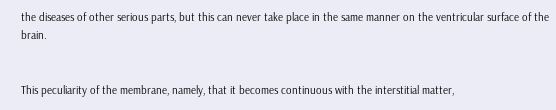the diseases of other serious parts, but this can never take place in the same manner on the ventricular surface of the brain.


This peculiarity of the membrane, namely, that it becomes continuous with the interstitial matter,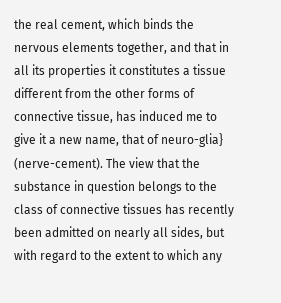the real cement, which binds the nervous elements together, and that in all its properties it constitutes a tissue different from the other forms of connective tissue, has induced me to give it a new name, that of neuro-glia} (nerve-cement). The view that the substance in question belongs to the class of connective tissues has recently been admitted on nearly all sides, but with regard to the extent to which any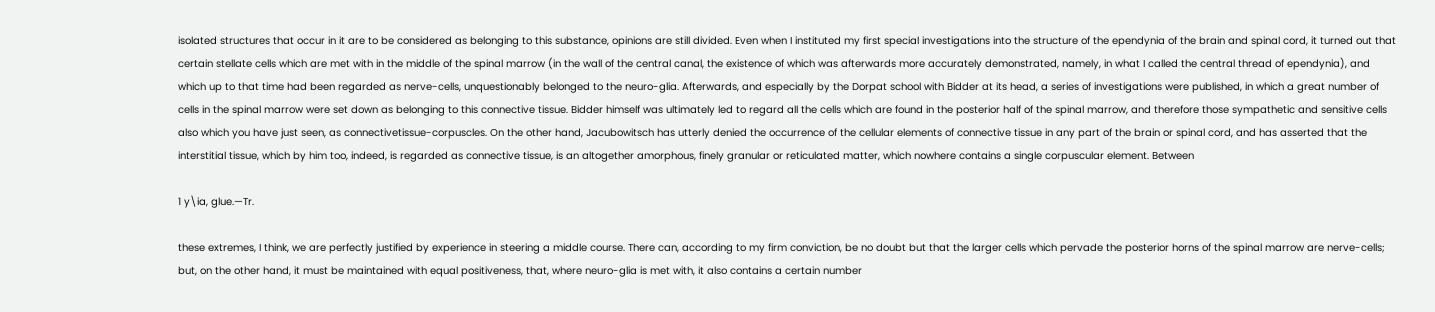isolated structures that occur in it are to be considered as belonging to this substance, opinions are still divided. Even when I instituted my first special investigations into the structure of the ependynia of the brain and spinal cord, it turned out that certain stellate cells which are met with in the middle of the spinal marrow (in the wall of the central canal, the existence of which was afterwards more accurately demonstrated, namely, in what I called the central thread of ependynia), and which up to that time had been regarded as nerve-cells, unquestionably belonged to the neuro-glia. Afterwards, and especially by the Dorpat school with Bidder at its head, a series of investigations were published, in which a great number of cells in the spinal marrow were set down as belonging to this connective tissue. Bidder himself was ultimately led to regard all the cells which are found in the posterior half of the spinal marrow, and therefore those sympathetic and sensitive cells also which you have just seen, as connectivetissue-corpuscles. On the other hand, Jacubowitsch has utterly denied the occurrence of the cellular elements of connective tissue in any part of the brain or spinal cord, and has asserted that the interstitial tissue, which by him too, indeed, is regarded as connective tissue, is an altogether amorphous, finely granular or reticulated matter, which nowhere contains a single corpuscular element. Between

1 y\ia, glue.—Tr.

these extremes, I think, we are perfectly justified by experience in steering a middle course. There can, according to my firm conviction, be no doubt but that the larger cells which pervade the posterior horns of the spinal marrow are nerve-cells; but, on the other hand, it must be maintained with equal positiveness, that, where neuro-glia is met with, it also contains a certain number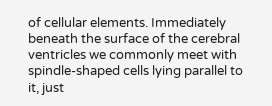of cellular elements. Immediately beneath the surface of the cerebral ventricles we commonly meet with spindle-shaped cells lying parallel to it, just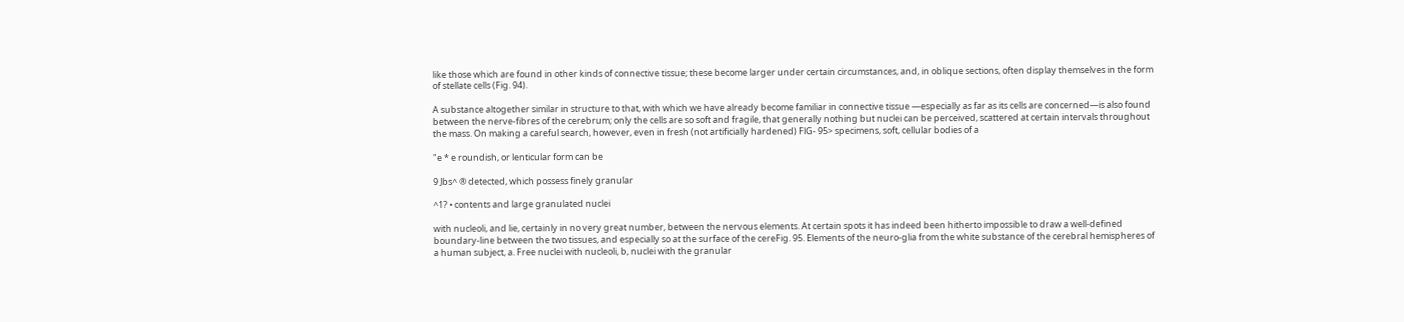like those which are found in other kinds of connective tissue; these become larger under certain circumstances, and, in oblique sections, often display themselves in the form of stellate cells (Fig. 94).

A substance altogether similar in structure to that, with which we have already become familiar in connective tissue —especially as far as its cells are concerned—is also found between the nerve-fibres of the cerebrum; only the cells are so soft and fragile, that generally nothing but nuclei can be perceived, scattered at certain intervals throughout the mass. On making a careful search, however, even in fresh (not artificially hardened) FlG- 95> specimens, soft, cellular bodies of a

"e * e roundish, or lenticular form can be

9 Jbs^ ® detected, which possess finely granular

^1? • contents and large granulated nuclei

with nucleoli, and lie, certainly in no very great number, between the nervous elements. At certain spots it has indeed been hitherto impossible to draw a well-defined boundary-line between the two tissues, and especially so at the surface of the cereFig. 95. Elements of the neuro-glia from the white substance of the cerebral hemispheres of a human subject, a. Free nuclei with nucleoli, b, nuclei with the granular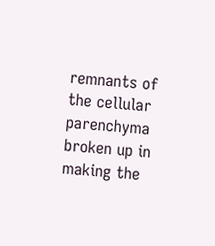remnants of the cellular parenchyma broken up in making the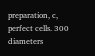preparation, c, perfect cells. 300 diameters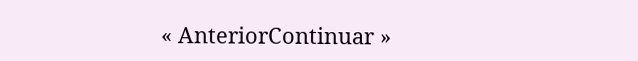« AnteriorContinuar »